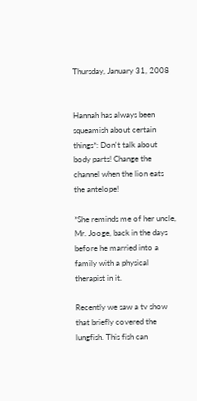Thursday, January 31, 2008


Hannah has always been squeamish about certain things*: Don't talk about body parts! Change the channel when the lion eats the antelope!

*She reminds me of her uncle, Mr. Jooge, back in the days before he married into a family with a physical therapist in it.

Recently we saw a tv show that briefly covered the lungfish. This fish can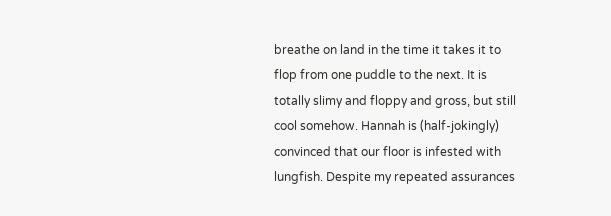breathe on land in the time it takes it to flop from one puddle to the next. It is totally slimy and floppy and gross, but still cool somehow. Hannah is (half-jokingly) convinced that our floor is infested with lungfish. Despite my repeated assurances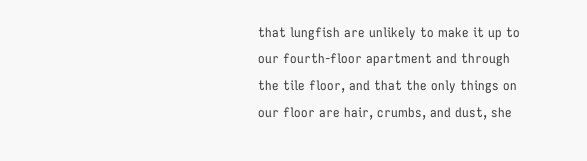that lungfish are unlikely to make it up to our fourth-floor apartment and through the tile floor, and that the only things on our floor are hair, crumbs, and dust, she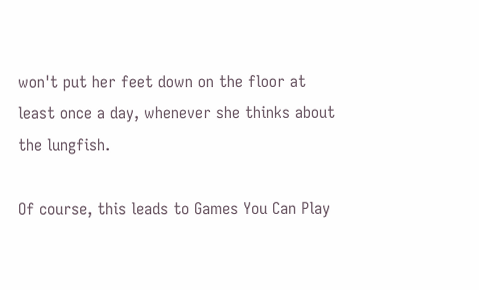won't put her feet down on the floor at least once a day, whenever she thinks about the lungfish.

Of course, this leads to Games You Can Play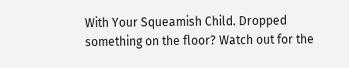With Your Squeamish Child. Dropped something on the floor? Watch out for the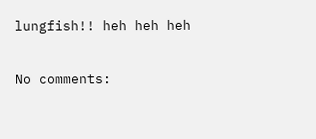lungfish!! heh heh heh

No comments: